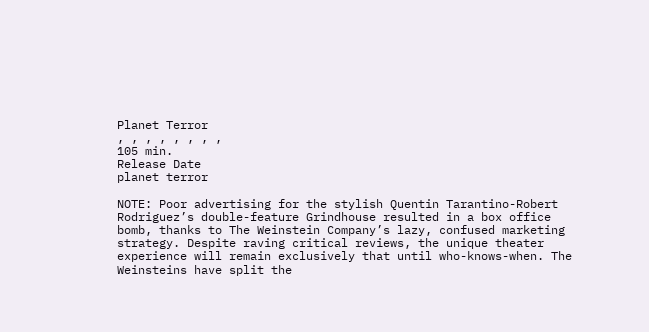Planet Terror
, , , , , , , ,
105 min.
Release Date
planet terror

NOTE: Poor advertising for the stylish Quentin Tarantino-Robert Rodriguez’s double-feature Grindhouse resulted in a box office bomb, thanks to The Weinstein Company’s lazy, confused marketing strategy. Despite raving critical reviews, the unique theater experience will remain exclusively that until who-knows-when. The Weinsteins have split the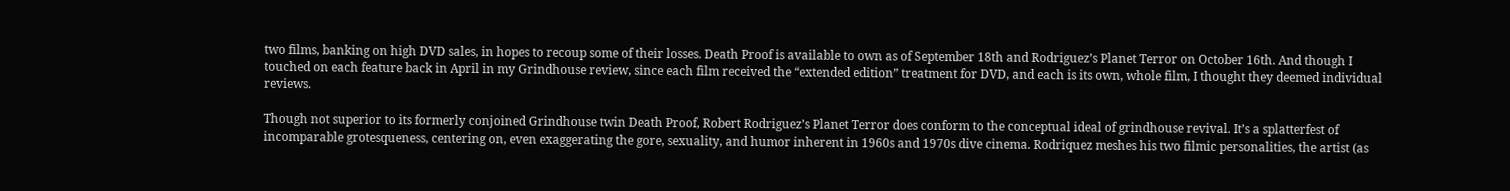two films, banking on high DVD sales, in hopes to recoup some of their losses. Death Proof is available to own as of September 18th and Rodriguez’s Planet Terror on October 16th. And though I touched on each feature back in April in my Grindhouse review, since each film received the “extended edition” treatment for DVD, and each is its own, whole film, I thought they deemed individual reviews.

Though not superior to its formerly conjoined Grindhouse twin Death Proof, Robert Rodriguez’s Planet Terror does conform to the conceptual ideal of grindhouse revival. It’s a splatterfest of incomparable grotesqueness, centering on, even exaggerating the gore, sexuality, and humor inherent in 1960s and 1970s dive cinema. Rodriquez meshes his two filmic personalities, the artist (as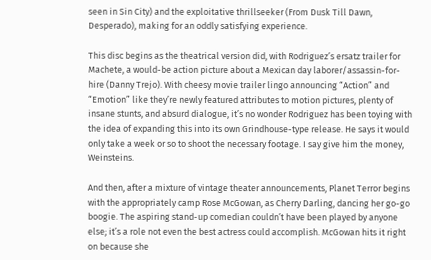seen in Sin City) and the exploitative thrillseeker (From Dusk Till Dawn, Desperado), making for an oddly satisfying experience.

This disc begins as the theatrical version did, with Rodriguez’s ersatz trailer for Machete, a would-be action picture about a Mexican day laborer/assassin-for-hire (Danny Trejo). With cheesy movie trailer lingo announcing “Action” and “Emotion” like they’re newly featured attributes to motion pictures, plenty of insane stunts, and absurd dialogue, it’s no wonder Rodriguez has been toying with the idea of expanding this into its own Grindhouse-type release. He says it would only take a week or so to shoot the necessary footage. I say give him the money, Weinsteins.

And then, after a mixture of vintage theater announcements, Planet Terror begins with the appropriately camp Rose McGowan, as Cherry Darling, dancing her go-go boogie. The aspiring stand-up comedian couldn’t have been played by anyone else; it’s a role not even the best actress could accomplish. McGowan hits it right on because she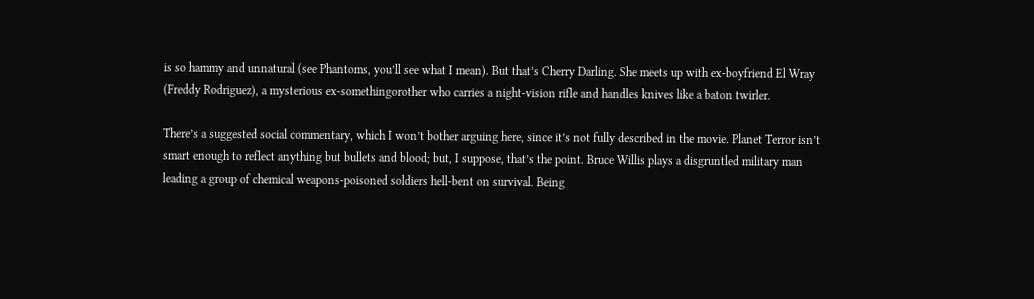is so hammy and unnatural (see Phantoms, you’ll see what I mean). But that’s Cherry Darling. She meets up with ex-boyfriend El Wray (Freddy Rodriguez), a mysterious ex-somethingorother who carries a night-vision rifle and handles knives like a baton twirler.

There’s a suggested social commentary, which I won’t bother arguing here, since it’s not fully described in the movie. Planet Terror isn’t smart enough to reflect anything but bullets and blood; but, I suppose, that’s the point. Bruce Willis plays a disgruntled military man leading a group of chemical weapons-poisoned soldiers hell-bent on survival. Being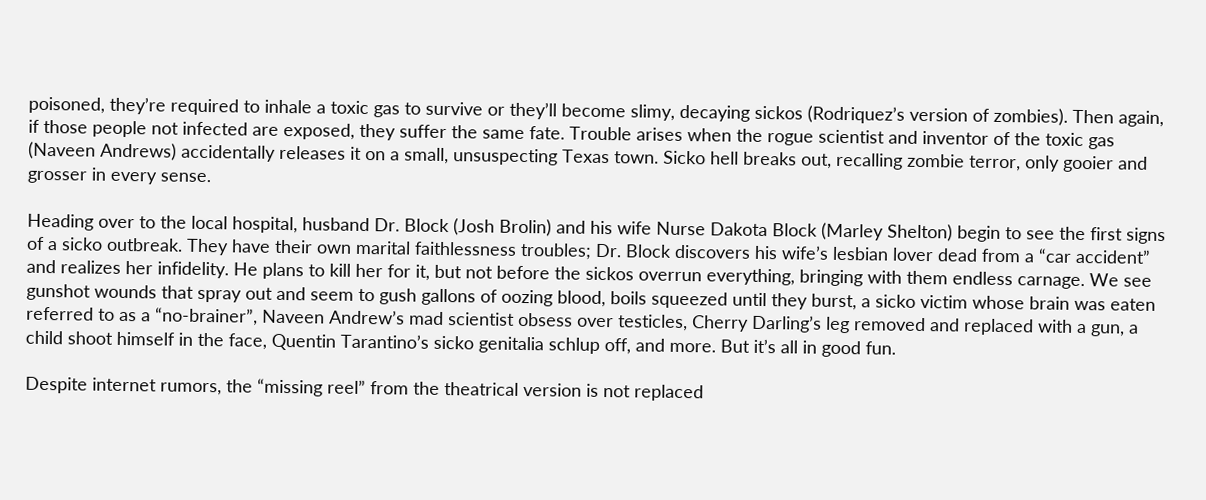poisoned, they’re required to inhale a toxic gas to survive or they’ll become slimy, decaying sickos (Rodriquez’s version of zombies). Then again, if those people not infected are exposed, they suffer the same fate. Trouble arises when the rogue scientist and inventor of the toxic gas (Naveen Andrews) accidentally releases it on a small, unsuspecting Texas town. Sicko hell breaks out, recalling zombie terror, only gooier and grosser in every sense.

Heading over to the local hospital, husband Dr. Block (Josh Brolin) and his wife Nurse Dakota Block (Marley Shelton) begin to see the first signs of a sicko outbreak. They have their own marital faithlessness troubles; Dr. Block discovers his wife’s lesbian lover dead from a “car accident” and realizes her infidelity. He plans to kill her for it, but not before the sickos overrun everything, bringing with them endless carnage. We see gunshot wounds that spray out and seem to gush gallons of oozing blood, boils squeezed until they burst, a sicko victim whose brain was eaten referred to as a “no-brainer”, Naveen Andrew’s mad scientist obsess over testicles, Cherry Darling’s leg removed and replaced with a gun, a child shoot himself in the face, Quentin Tarantino’s sicko genitalia schlup off, and more. But it’s all in good fun.

Despite internet rumors, the “missing reel” from the theatrical version is not replaced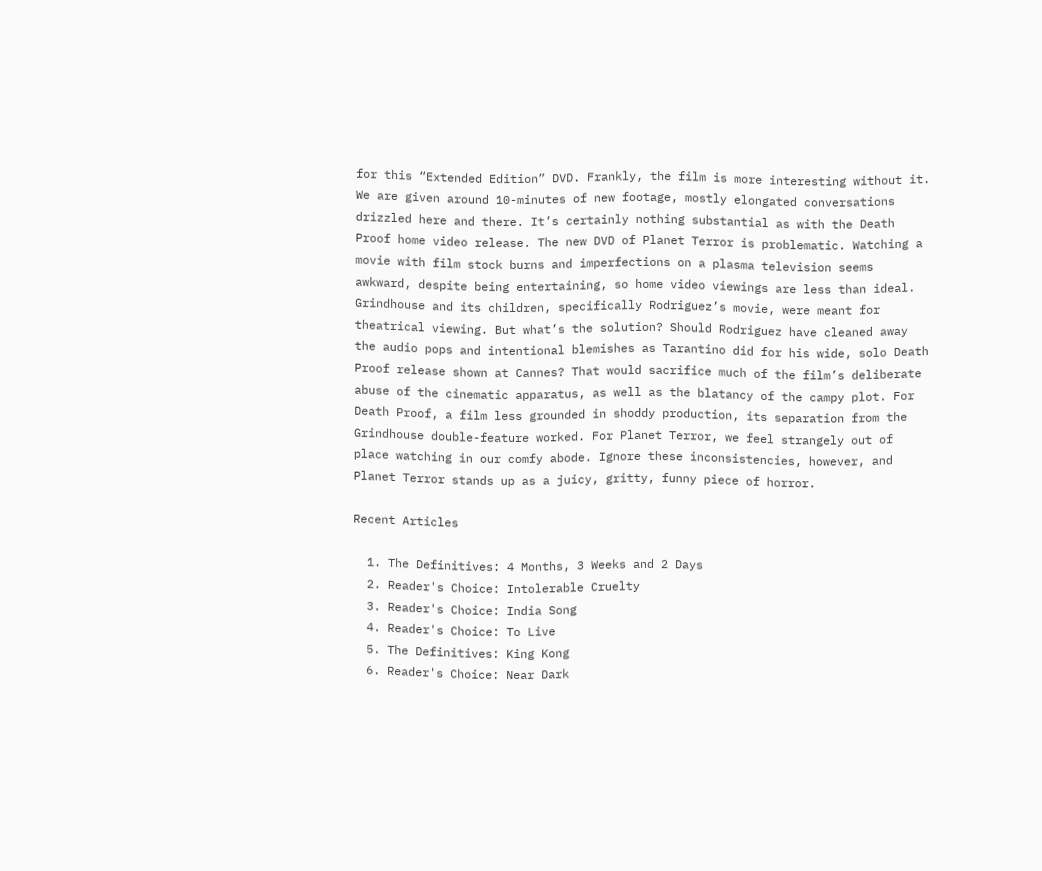for this “Extended Edition” DVD. Frankly, the film is more interesting without it. We are given around 10-minutes of new footage, mostly elongated conversations drizzled here and there. It’s certainly nothing substantial as with the Death Proof home video release. The new DVD of Planet Terror is problematic. Watching a movie with film stock burns and imperfections on a plasma television seems awkward, despite being entertaining, so home video viewings are less than ideal. Grindhouse and its children, specifically Rodriguez’s movie, were meant for theatrical viewing. But what’s the solution? Should Rodriguez have cleaned away the audio pops and intentional blemishes as Tarantino did for his wide, solo Death Proof release shown at Cannes? That would sacrifice much of the film’s deliberate abuse of the cinematic apparatus, as well as the blatancy of the campy plot. For Death Proof, a film less grounded in shoddy production, its separation from the Grindhouse double-feature worked. For Planet Terror, we feel strangely out of place watching in our comfy abode. Ignore these inconsistencies, however, and Planet Terror stands up as a juicy, gritty, funny piece of horror.

Recent Articles

  1. The Definitives: 4 Months, 3 Weeks and 2 Days
  2. Reader's Choice: Intolerable Cruelty
  3. Reader's Choice: India Song
  4. Reader's Choice: To Live
  5. The Definitives: King Kong
  6. Reader's Choice: Near Dark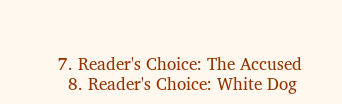7. Reader's Choice: The Accused
  8. Reader's Choice: White Dog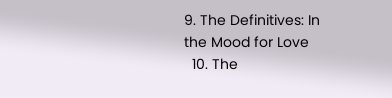9. The Definitives: In the Mood for Love
  10. The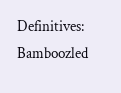Definitives: Bamboozled